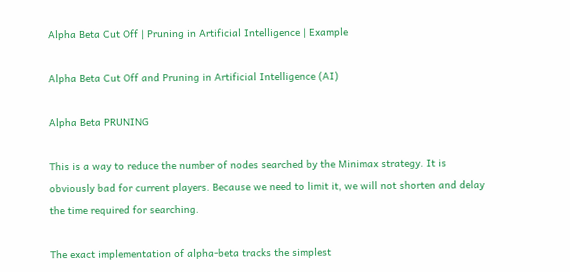Alpha Beta Cut Off | Pruning in Artificial Intelligence | Example

Alpha Beta Cut Off and Pruning in Artificial Intelligence (AI)

Alpha Beta PRUNING

This is a way to reduce the number of nodes searched by the Minimax strategy. It is obviously bad for current players. Because we need to limit it, we will not shorten and delay the time required for searching.

The exact implementation of alpha-beta tracks the simplest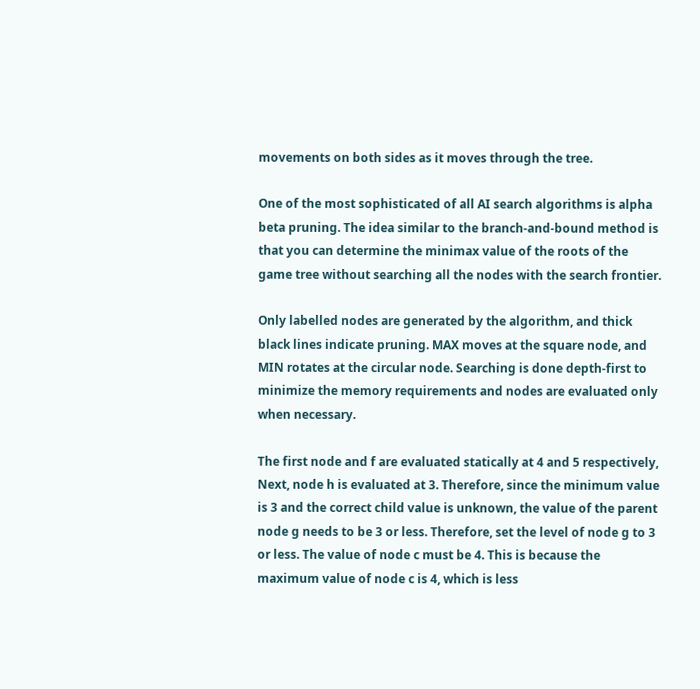movements on both sides as it moves through the tree.

One of the most sophisticated of all AI search algorithms is alpha beta pruning. The idea similar to the branch-and-bound method is that you can determine the minimax value of the roots of the game tree without searching all the nodes with the search frontier.

Only labelled nodes are generated by the algorithm, and thick black lines indicate pruning. MAX moves at the square node, and MIN rotates at the circular node. Searching is done depth-first to minimize the memory requirements and nodes are evaluated only when necessary.

The first node and f are evaluated statically at 4 and 5 respectively, Next, node h is evaluated at 3. Therefore, since the minimum value is 3 and the correct child value is unknown, the value of the parent node g needs to be 3 or less. Therefore, set the level of node g to 3 or less. The value of node c must be 4. This is because the maximum value of node c is 4, which is less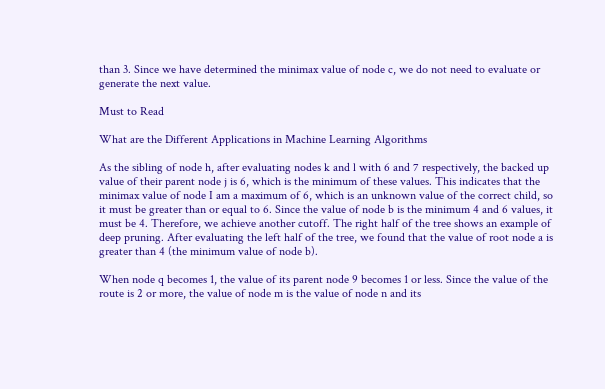than 3. Since we have determined the minimax value of node c, we do not need to evaluate or generate the next value.

Must to Read

What are the Different Applications in Machine Learning Algorithms

As the sibling of node h, after evaluating nodes k and l with 6 and 7 respectively, the backed up value of their parent node j is 6, which is the minimum of these values. This indicates that the minimax value of node I am a maximum of 6, which is an unknown value of the correct child, so it must be greater than or equal to 6. Since the value of node b is the minimum 4 and 6 values, it must be 4. Therefore, we achieve another cutoff. The right half of the tree shows an example of deep pruning. After evaluating the left half of the tree, we found that the value of root node a is greater than 4 (the minimum value of node b).

When node q becomes 1, the value of its parent node 9 becomes 1 or less. Since the value of the route is 2 or more, the value of node m is the value of node n and its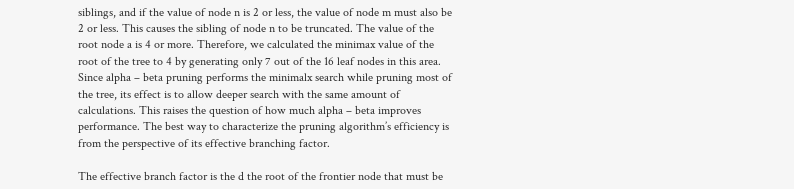siblings, and if the value of node n is 2 or less, the value of node m must also be 2 or less. This causes the sibling of node n to be truncated. The value of the root node a is 4 or more. Therefore, we calculated the minimax value of the root of the tree to 4 by generating only 7 out of the 16 leaf nodes in this area. Since alpha – beta pruning performs the minimalx search while pruning most of the tree, its effect is to allow deeper search with the same amount of calculations. This raises the question of how much alpha – beta improves performance. The best way to characterize the pruning algorithm’s efficiency is from the perspective of its effective branching factor.

The effective branch factor is the d the root of the frontier node that must be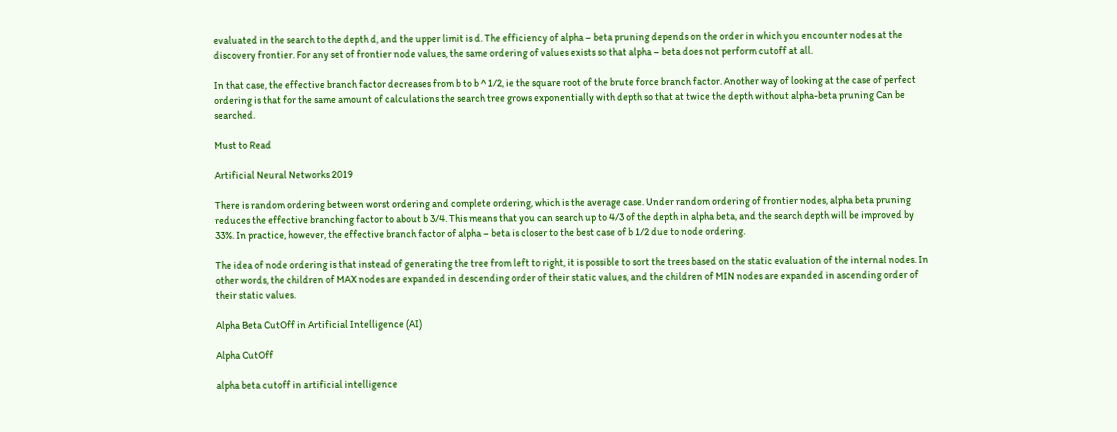evaluated in the search to the depth d, and the upper limit is d. The efficiency of alpha – beta pruning depends on the order in which you encounter nodes at the discovery frontier. For any set of frontier node values, the same ordering of values exists so that alpha – beta does not perform cutoff at all.

In that case, the effective branch factor decreases from b to b ^ 1/2, ie the square root of the brute force branch factor. Another way of looking at the case of perfect ordering is that for the same amount of calculations the search tree grows exponentially with depth so that at twice the depth without alpha-beta pruning Can be searched.

Must to Read

Artificial Neural Networks 2019

There is random ordering between worst ordering and complete ordering, which is the average case. Under random ordering of frontier nodes, alpha beta pruning reduces the effective branching factor to about b 3/4. This means that you can search up to 4/3 of the depth in alpha beta, and the search depth will be improved by 33%. In practice, however, the effective branch factor of alpha – beta is closer to the best case of b 1/2 due to node ordering.

The idea of node ordering is that instead of generating the tree from left to right, it is possible to sort the trees based on the static evaluation of the internal nodes. In other words, the children of MAX nodes are expanded in descending order of their static values, and the children of MIN nodes are expanded in ascending order of their static values.

Alpha Beta CutOff in Artificial Intelligence (AI)

Alpha CutOff

alpha beta cutoff in artificial intelligence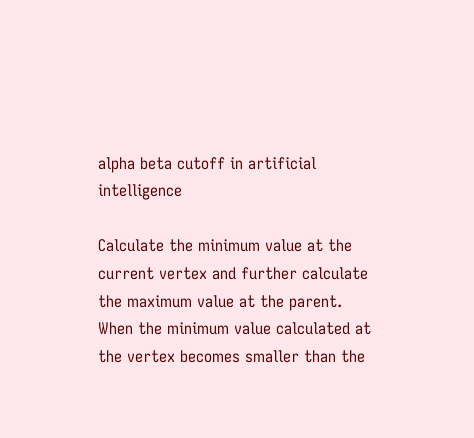alpha beta cutoff in artificial intelligence

Calculate the minimum value at the current vertex and further calculate the maximum value at the parent. When the minimum value calculated at the vertex becomes smaller than the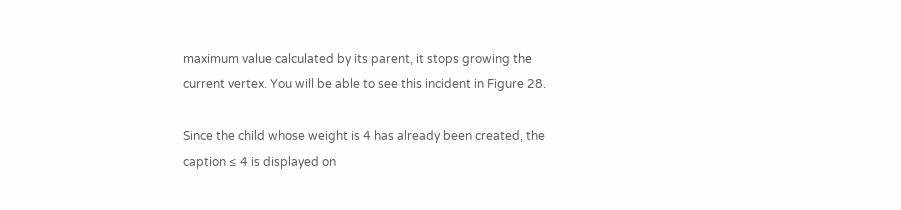maximum value calculated by its parent, it stops growing the current vertex. You will be able to see this incident in Figure 28.

Since the child whose weight is 4 has already been created, the caption ≤ 4 is displayed on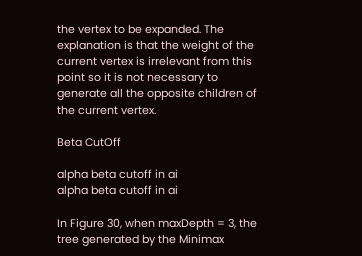the vertex to be expanded. The explanation is that the weight of the current vertex is irrelevant from this point so it is not necessary to generate all the opposite children of the current vertex.

Beta CutOff

alpha beta cutoff in ai
alpha beta cutoff in ai

In Figure 30, when maxDepth = 3, the tree generated by the Minimax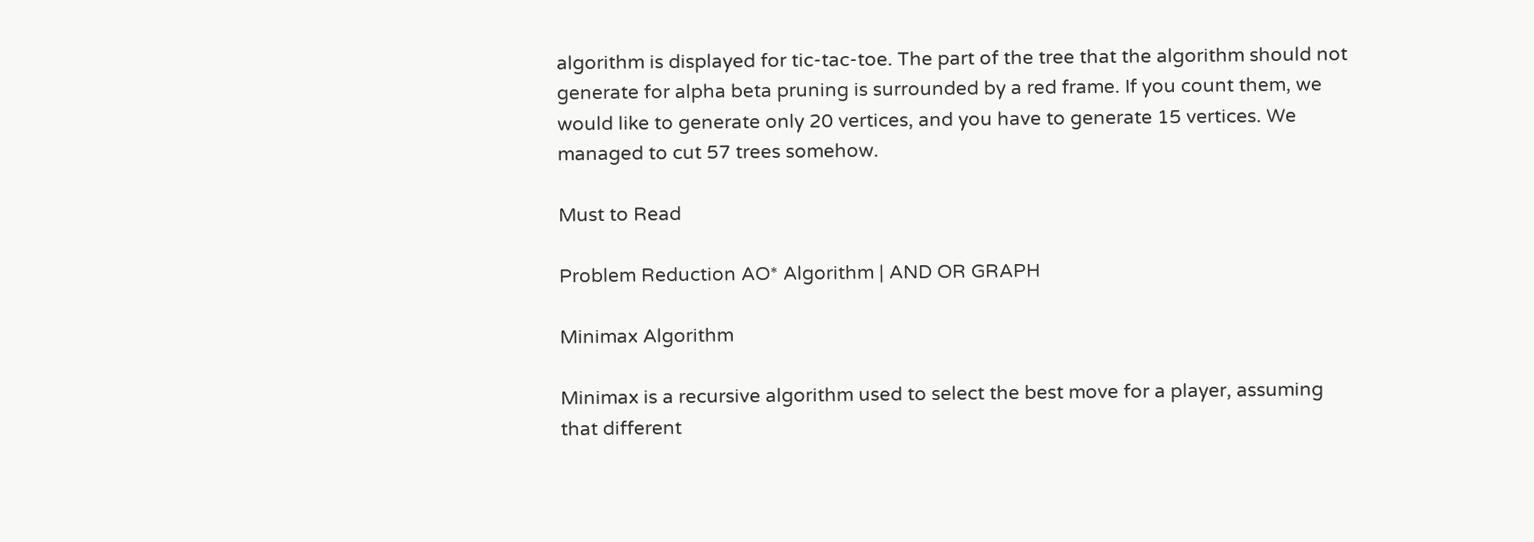algorithm is displayed for tic-tac-toe. The part of the tree that the algorithm should not generate for alpha beta pruning is surrounded by a red frame. If you count them, we would like to generate only 20 vertices, and you have to generate 15 vertices. We managed to cut 57 trees somehow.

Must to Read

Problem Reduction AO* Algorithm | AND OR GRAPH

Minimax Algorithm

Minimax is a recursive algorithm used to select the best move for a player, assuming that different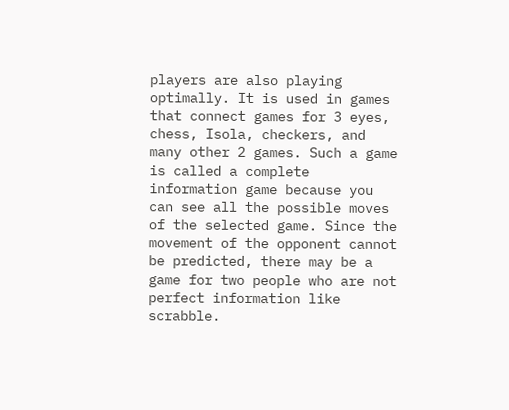players are also playing optimally. It is used in games that connect games for 3 eyes, chess, Isola, checkers, and many other 2 games. Such a game is called a complete information game because you can see all the possible moves of the selected game. Since the movement of the opponent cannot be predicted, there may be a game for two people who are not perfect information like scrabble.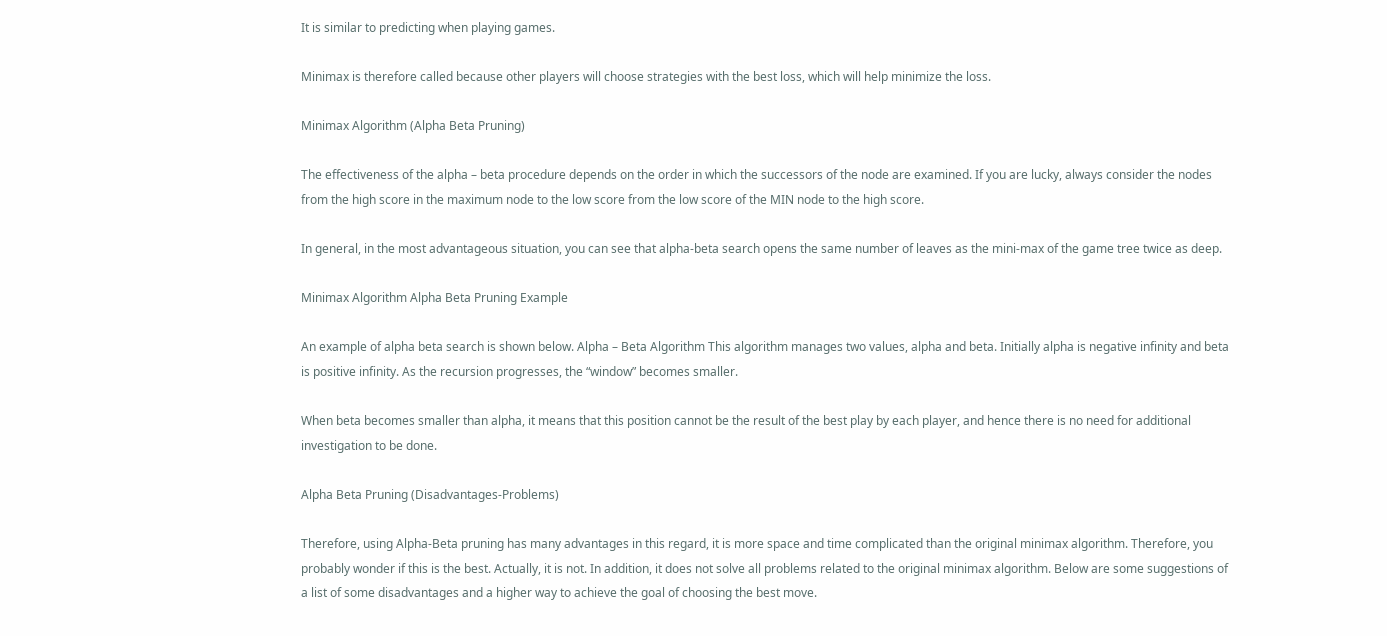It is similar to predicting when playing games.

Minimax is therefore called because other players will choose strategies with the best loss, which will help minimize the loss.

Minimax Algorithm (Alpha Beta Pruning)

The effectiveness of the alpha – beta procedure depends on the order in which the successors of the node are examined. If you are lucky, always consider the nodes from the high score in the maximum node to the low score from the low score of the MIN node to the high score.

In general, in the most advantageous situation, you can see that alpha-beta search opens the same number of leaves as the mini-max of the game tree twice as deep.

Minimax Algorithm Alpha Beta Pruning Example

An example of alpha beta search is shown below. Alpha – Beta Algorithm This algorithm manages two values, alpha and beta. Initially alpha is negative infinity and beta is positive infinity. As the recursion progresses, the “window” becomes smaller.

When beta becomes smaller than alpha, it means that this position cannot be the result of the best play by each player, and hence there is no need for additional investigation to be done.

Alpha Beta Pruning (Disadvantages-Problems)

Therefore, using Alpha-Beta pruning has many advantages in this regard, it is more space and time complicated than the original minimax algorithm. Therefore, you probably wonder if this is the best. Actually, it is not. In addition, it does not solve all problems related to the original minimax algorithm. Below are some suggestions of a list of some disadvantages and a higher way to achieve the goal of choosing the best move.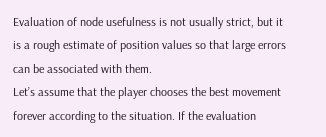Evaluation of node usefulness is not usually strict, but it is a rough estimate of position values so that large errors can be associated with them.
Let’s assume that the player chooses the best movement forever according to the situation. If the evaluation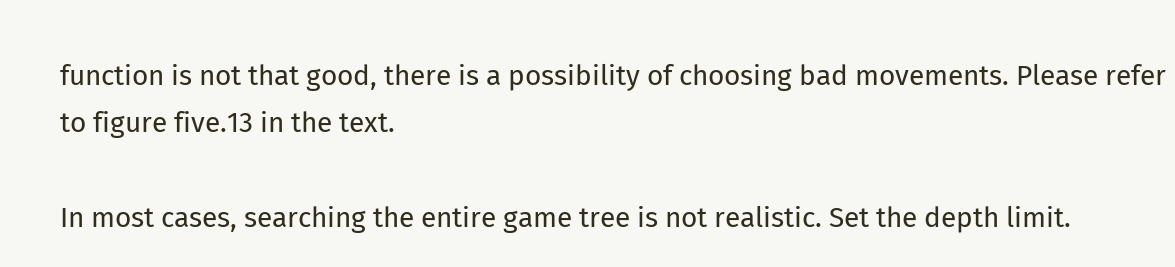function is not that good, there is a possibility of choosing bad movements. Please refer to figure five.13 in the text.

In most cases, searching the entire game tree is not realistic. Set the depth limit.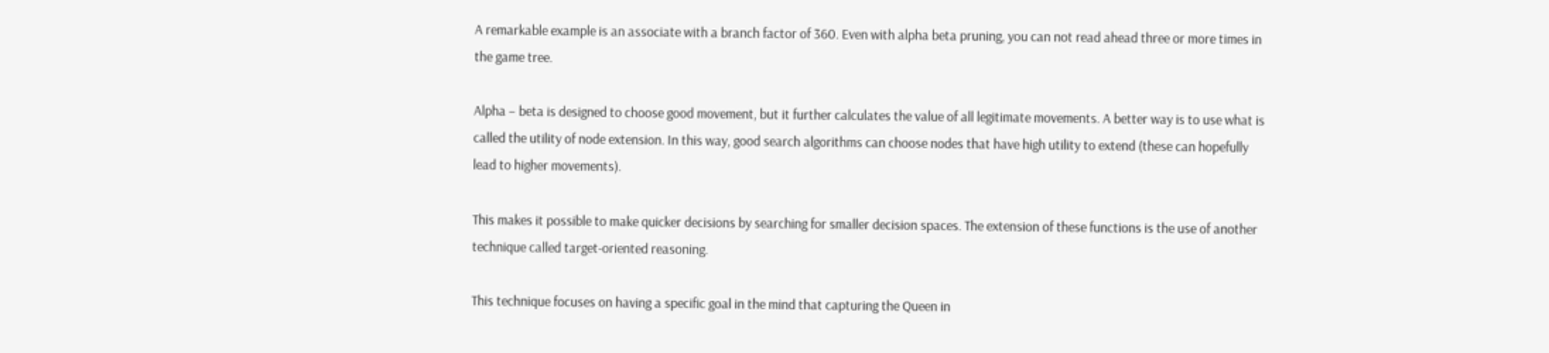A remarkable example is an associate with a branch factor of 360. Even with alpha beta pruning, you can not read ahead three or more times in the game tree.

Alpha – beta is designed to choose good movement, but it further calculates the value of all legitimate movements. A better way is to use what is called the utility of node extension. In this way, good search algorithms can choose nodes that have high utility to extend (these can hopefully lead to higher movements).

This makes it possible to make quicker decisions by searching for smaller decision spaces. The extension of these functions is the use of another technique called target-oriented reasoning.

This technique focuses on having a specific goal in the mind that capturing the Queen in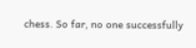chess. So far, no one successfully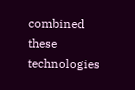combined these technologies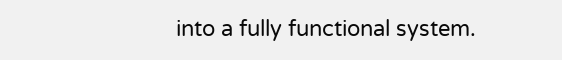into a fully functional system.